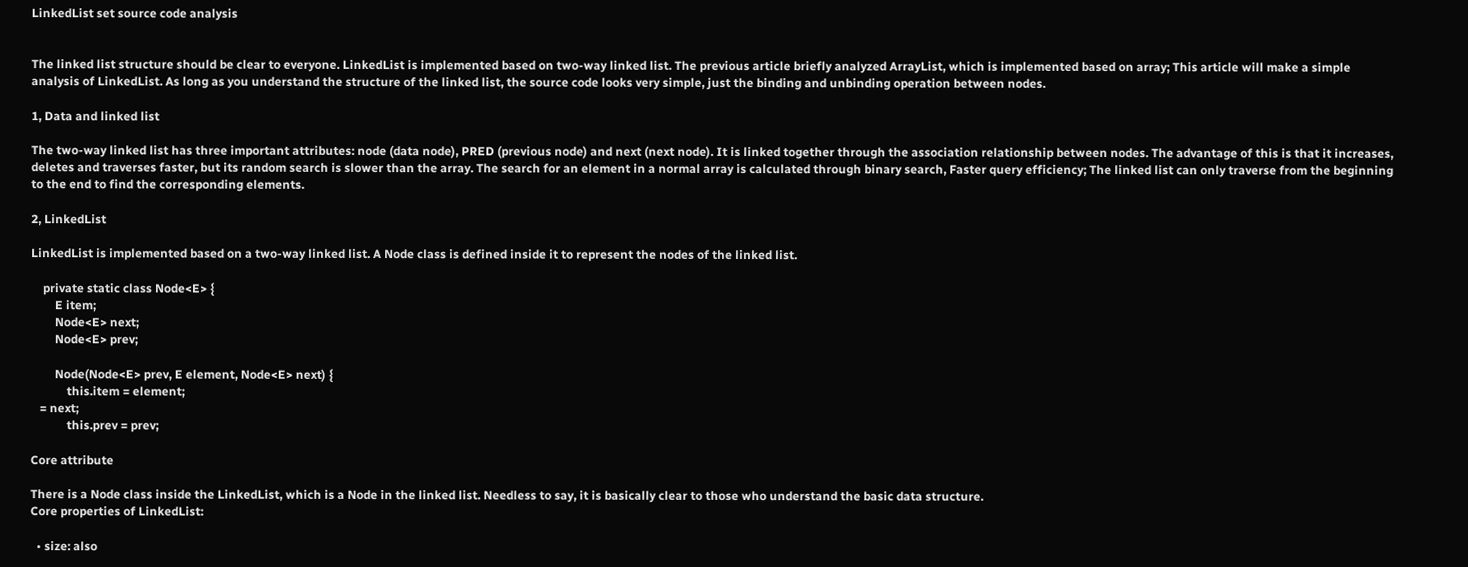LinkedList set source code analysis


The linked list structure should be clear to everyone. LinkedList is implemented based on two-way linked list. The previous article briefly analyzed ArrayList, which is implemented based on array; This article will make a simple analysis of LinkedList. As long as you understand the structure of the linked list, the source code looks very simple, just the binding and unbinding operation between nodes.

1, Data and linked list

The two-way linked list has three important attributes: node (data node), PRED (previous node) and next (next node). It is linked together through the association relationship between nodes. The advantage of this is that it increases, deletes and traverses faster, but its random search is slower than the array. The search for an element in a normal array is calculated through binary search, Faster query efficiency; The linked list can only traverse from the beginning to the end to find the corresponding elements.

2, LinkedList

LinkedList is implemented based on a two-way linked list. A Node class is defined inside it to represent the nodes of the linked list.

    private static class Node<E> {
        E item;
        Node<E> next;
        Node<E> prev;

        Node(Node<E> prev, E element, Node<E> next) {
            this.item = element;
   = next;
            this.prev = prev;

Core attribute

There is a Node class inside the LinkedList, which is a Node in the linked list. Needless to say, it is basically clear to those who understand the basic data structure.
Core properties of LinkedList:

  • size: also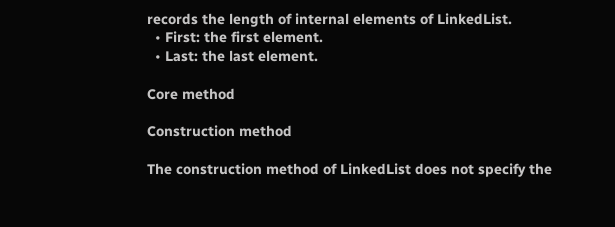records the length of internal elements of LinkedList.
  • First: the first element.
  • Last: the last element.

Core method

Construction method

The construction method of LinkedList does not specify the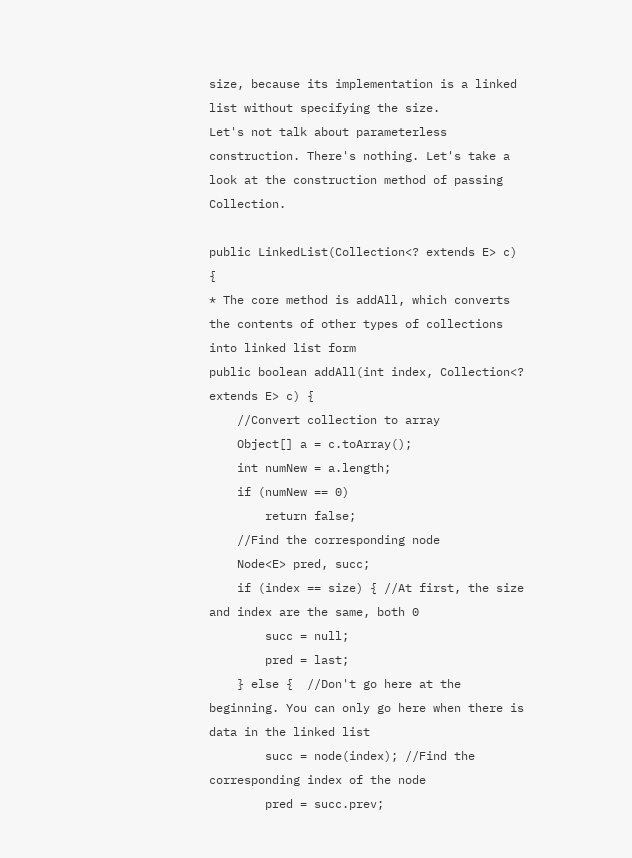size, because its implementation is a linked list without specifying the size.
Let's not talk about parameterless construction. There's nothing. Let's take a look at the construction method of passing Collection.

public LinkedList(Collection<? extends E> c) {
* The core method is addAll, which converts the contents of other types of collections into linked list form
public boolean addAll(int index, Collection<? extends E> c) {
    //Convert collection to array
    Object[] a = c.toArray();
    int numNew = a.length;
    if (numNew == 0)
        return false;
    //Find the corresponding node
    Node<E> pred, succ;
    if (index == size) { //At first, the size and index are the same, both 0
        succ = null;
        pred = last;
    } else {  //Don't go here at the beginning. You can only go here when there is data in the linked list
        succ = node(index); //Find the corresponding index of the node
        pred = succ.prev;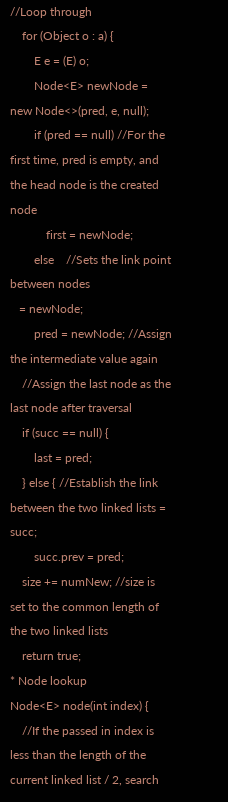//Loop through
    for (Object o : a) {
        E e = (E) o;
        Node<E> newNode = new Node<>(pred, e, null);
        if (pred == null) //For the first time, pred is empty, and the head node is the created node
            first = newNode;
        else    //Sets the link point between nodes
   = newNode;
        pred = newNode; //Assign the intermediate value again
    //Assign the last node as the last node after traversal
    if (succ == null) {
        last = pred;
    } else { //Establish the link between the two linked lists = succ;
        succ.prev = pred;
    size += numNew; //size is set to the common length of the two linked lists
    return true;
* Node lookup
Node<E> node(int index) {
    //If the passed in index is less than the length of the current linked list / 2, search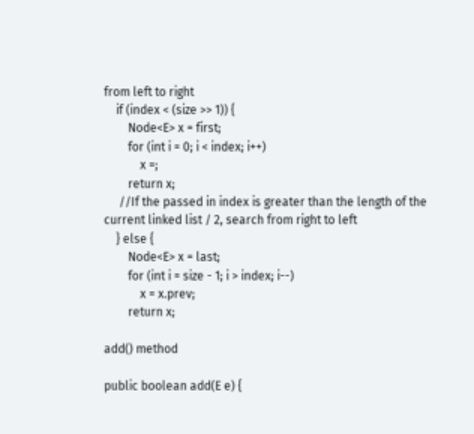from left to right
    if (index < (size >> 1)) {
        Node<E> x = first;
        for (int i = 0; i < index; i++)
            x =;
        return x;
     //If the passed in index is greater than the length of the current linked list / 2, search from right to left
    } else {
        Node<E> x = last;
        for (int i = size - 1; i > index; i--)
            x = x.prev;
        return x;

add() method

public boolean add(E e) {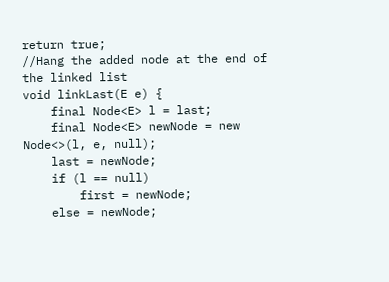return true;
//Hang the added node at the end of the linked list
void linkLast(E e) {
    final Node<E> l = last;
    final Node<E> newNode = new Node<>(l, e, null);
    last = newNode;
    if (l == null)
        first = newNode;
    else = newNode;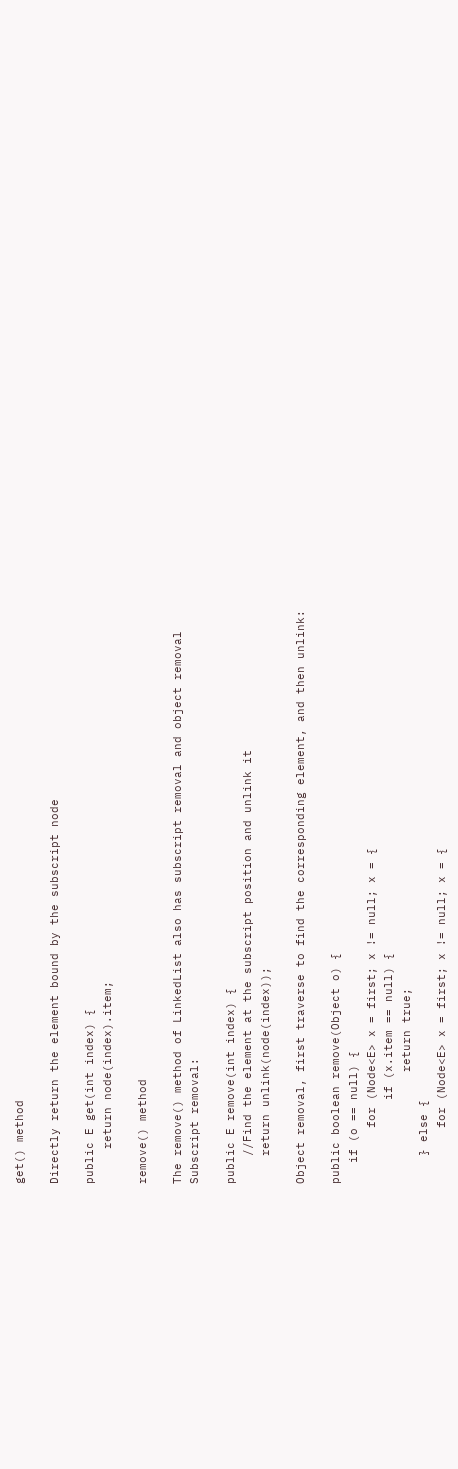get() method

Directly return the element bound by the subscript node

public E get(int index) {
     return node(index).item;

remove() method

The remove() method of LinkedList also has subscript removal and object removal
Subscript removal:

public E remove(int index) {
    //Find the element at the subscript position and unlink it
    return unlink(node(index));

Object removal, first traverse to find the corresponding element, and then unlink:

public boolean remove(Object o) {
   if (o == null) {
        for (Node<E> x = first; x != null; x = {
            if (x.item == null) {
                return true;
    } else {
        for (Node<E> x = first; x != null; x = {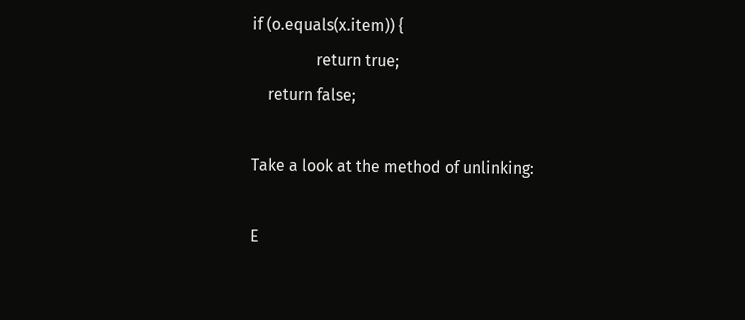if (o.equals(x.item)) {
                return true;
    return false;

Take a look at the method of unlinking:

E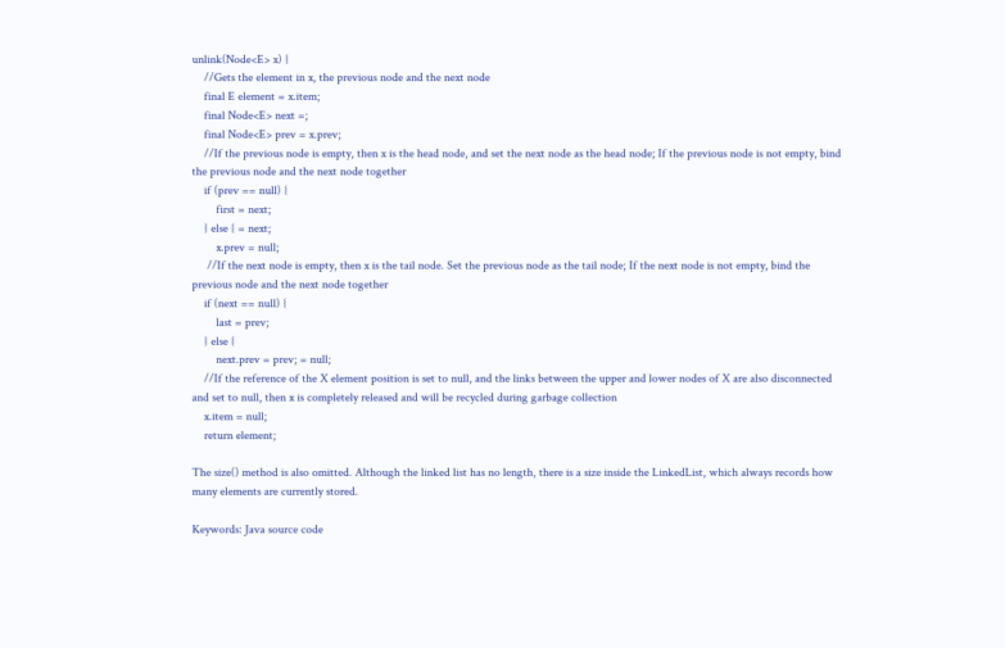unlink(Node<E> x) {
    //Gets the element in x, the previous node and the next node
    final E element = x.item;
    final Node<E> next =;
    final Node<E> prev = x.prev;
    //If the previous node is empty, then x is the head node, and set the next node as the head node; If the previous node is not empty, bind the previous node and the next node together
    if (prev == null) {
        first = next;
    } else { = next;
        x.prev = null;
     //If the next node is empty, then x is the tail node. Set the previous node as the tail node; If the next node is not empty, bind the previous node and the next node together
    if (next == null) {
        last = prev;
    } else {
        next.prev = prev; = null;
    //If the reference of the X element position is set to null, and the links between the upper and lower nodes of X are also disconnected and set to null, then x is completely released and will be recycled during garbage collection
    x.item = null;
    return element;

The size() method is also omitted. Although the linked list has no length, there is a size inside the LinkedList, which always records how many elements are currently stored.

Keywords: Java source code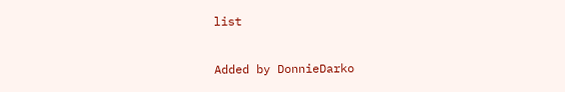list

Added by DonnieDarko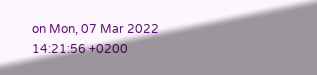on Mon, 07 Mar 2022 14:21:56 +0200